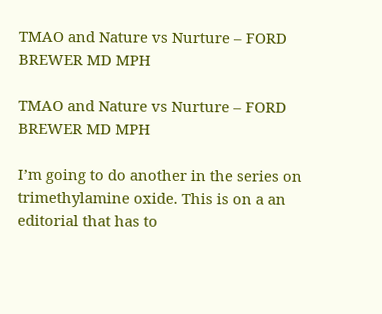TMAO and Nature vs Nurture – FORD BREWER MD MPH

TMAO and Nature vs Nurture – FORD BREWER MD MPH

I’m going to do another in the series on
trimethylamine oxide. This is on a an editorial that has to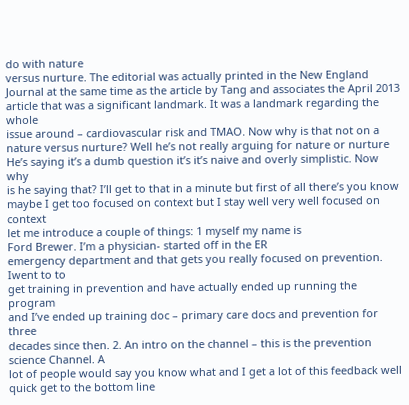do with nature
versus nurture. The editorial was actually printed in the New England
Journal at the same time as the article by Tang and associates the April 2013
article that was a significant landmark. It was a landmark regarding the whole
issue around – cardiovascular risk and TMAO. Now why is that not on a
nature versus nurture? Well he’s not really arguing for nature or nurture
He’s saying it’s a dumb question it’s it’s naive and overly simplistic. Now why
is he saying that? I’ll get to that in a minute but first of all there’s you know
maybe I get too focused on context but I stay well very well focused on context
let me introduce a couple of things: 1 myself my name is
Ford Brewer. I’m a physician- started off in the ER
emergency department and that gets you really focused on prevention. Iwent to to
get training in prevention and have actually ended up running the program
and I’ve ended up training doc – primary care docs and prevention for three
decades since then. 2. An intro on the channel – this is the prevention science Channel. A
lot of people would say you know what and I get a lot of this feedback well
quick get to the bottom line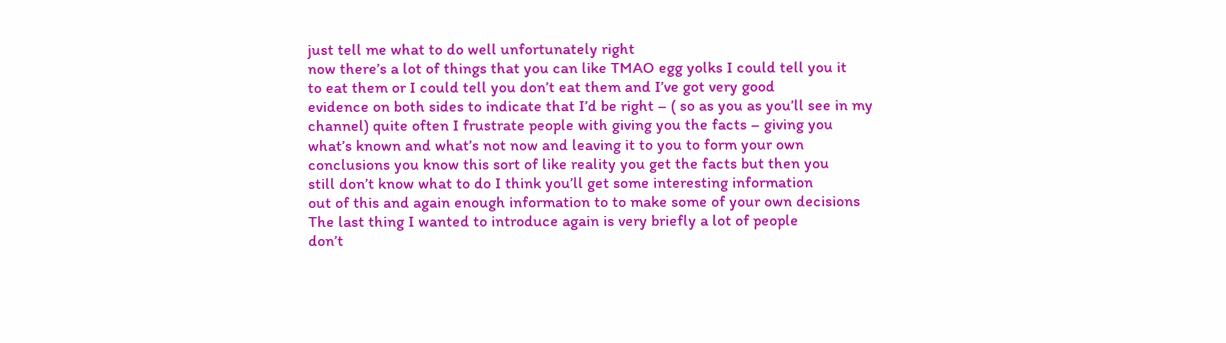just tell me what to do well unfortunately right
now there’s a lot of things that you can like TMAO egg yolks I could tell you it
to eat them or I could tell you don’t eat them and I’ve got very good
evidence on both sides to indicate that I’d be right – ( so as you as you’ll see in my
channel) quite often I frustrate people with giving you the facts – giving you
what’s known and what’s not now and leaving it to you to form your own
conclusions you know this sort of like reality you get the facts but then you
still don’t know what to do I think you’ll get some interesting information
out of this and again enough information to to make some of your own decisions
The last thing I wanted to introduce again is very briefly a lot of people
don’t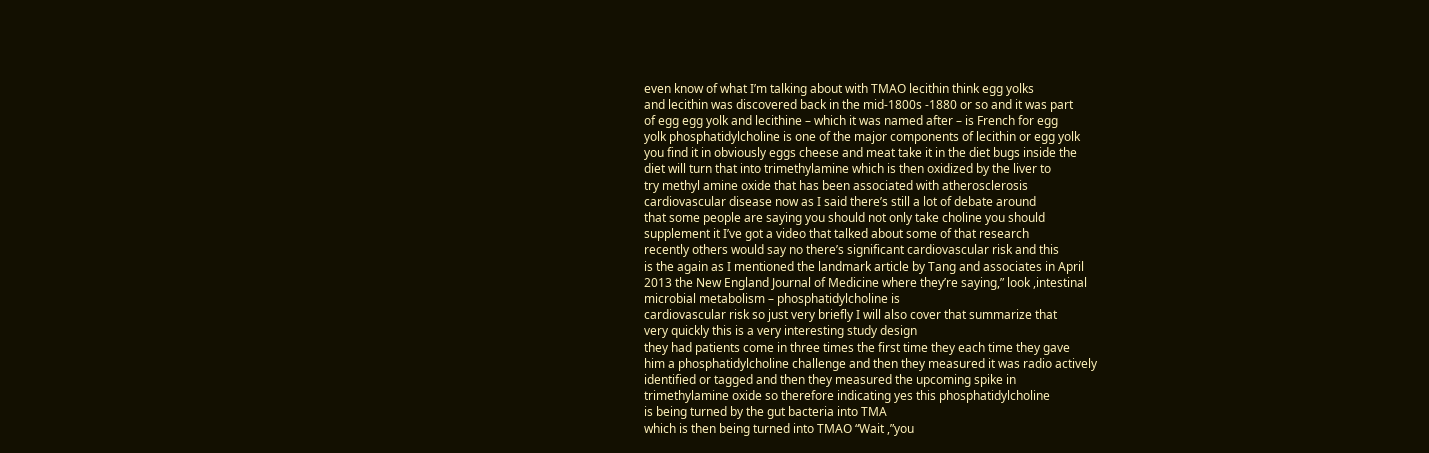even know of what I’m talking about with TMAO lecithin think egg yolks
and lecithin was discovered back in the mid-1800s -1880 or so and it was part
of egg egg yolk and lecithine – which it was named after – is French for egg
yolk phosphatidylcholine is one of the major components of lecithin or egg yolk
you find it in obviously eggs cheese and meat take it in the diet bugs inside the
diet will turn that into trimethylamine which is then oxidized by the liver to
try methyl amine oxide that has been associated with atherosclerosis
cardiovascular disease now as I said there’s still a lot of debate around
that some people are saying you should not only take choline you should
supplement it I’ve got a video that talked about some of that research
recently others would say no there’s significant cardiovascular risk and this
is the again as I mentioned the landmark article by Tang and associates in April
2013 the New England Journal of Medicine where they’re saying,” look ,intestinal
microbial metabolism – phosphatidylcholine is
cardiovascular risk so just very briefly I will also cover that summarize that
very quickly this is a very interesting study design
they had patients come in three times the first time they each time they gave
him a phosphatidylcholine challenge and then they measured it was radio actively
identified or tagged and then they measured the upcoming spike in
trimethylamine oxide so therefore indicating yes this phosphatidylcholine
is being turned by the gut bacteria into TMA
which is then being turned into TMAO “Wait ,”you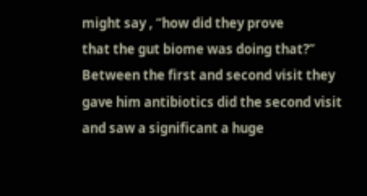might say , “how did they prove
that the gut biome was doing that?” Between the first and second visit they
gave him antibiotics did the second visit and saw a significant a huge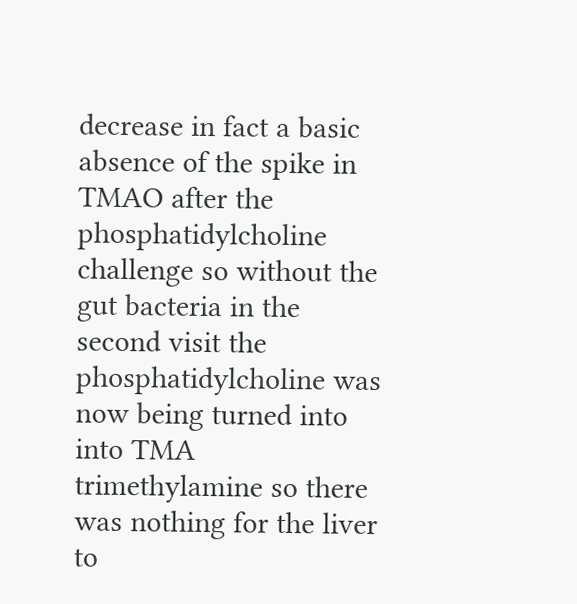decrease in fact a basic absence of the spike in TMAO after the
phosphatidylcholine challenge so without the gut bacteria in the second visit the
phosphatidylcholine was now being turned into into TMA trimethylamine so there
was nothing for the liver to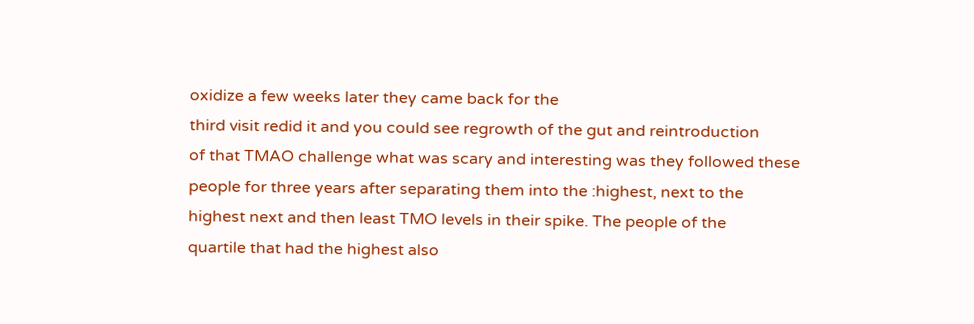oxidize a few weeks later they came back for the
third visit redid it and you could see regrowth of the gut and reintroduction
of that TMAO challenge what was scary and interesting was they followed these
people for three years after separating them into the :highest, next to the
highest next and then least TMO levels in their spike. The people of the
quartile that had the highest also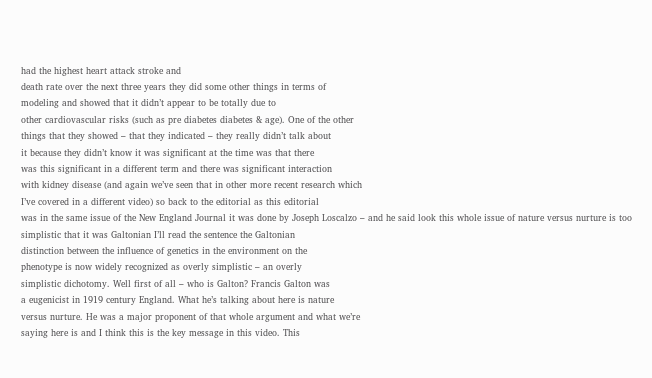had the highest heart attack stroke and
death rate over the next three years they did some other things in terms of
modeling and showed that it didn’t appear to be totally due to
other cardiovascular risks (such as pre diabetes diabetes & age). One of the other
things that they showed – that they indicated – they really didn’t talk about
it because they didn’t know it was significant at the time was that there
was this significant in a different term and there was significant interaction
with kidney disease (and again we’ve seen that in other more recent research which
I’ve covered in a different video) so back to the editorial as this editorial
was in the same issue of the New England Journal it was done by Joseph Loscalzo – and he said look this whole issue of nature versus nurture is too
simplistic that it was Galtonian I’ll read the sentence the Galtonian
distinction between the influence of genetics in the environment on the
phenotype is now widely recognized as overly simplistic – an overly
simplistic dichotomy. Well first of all – who is Galton? Francis Galton was
a eugenicist in 1919 century England. What he’s talking about here is nature
versus nurture. He was a major proponent of that whole argument and what we’re
saying here is and I think this is the key message in this video. This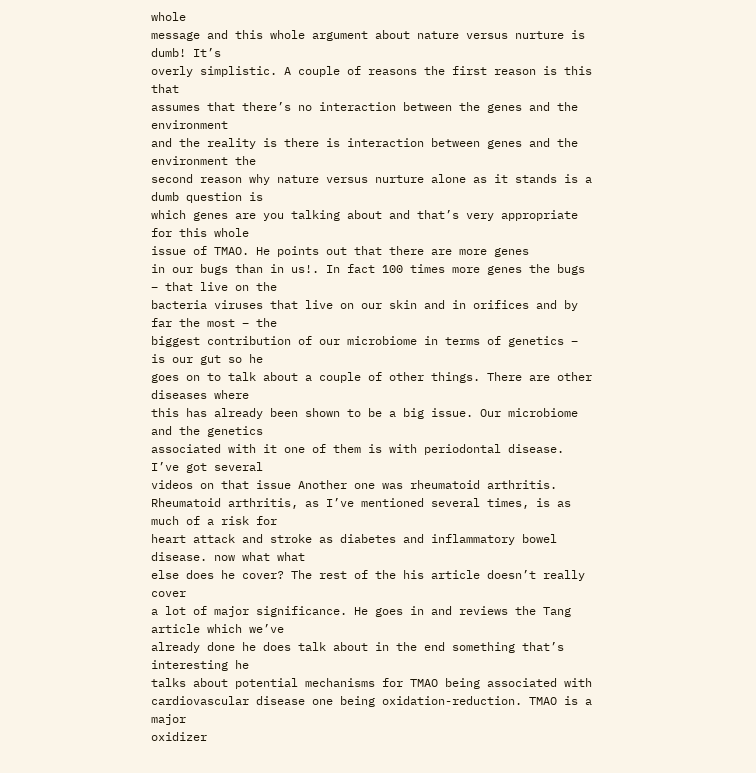whole
message and this whole argument about nature versus nurture is dumb! It’s
overly simplistic. A couple of reasons the first reason is this that
assumes that there’s no interaction between the genes and the environment
and the reality is there is interaction between genes and the environment the
second reason why nature versus nurture alone as it stands is a dumb question is
which genes are you talking about and that’s very appropriate for this whole
issue of TMAO. He points out that there are more genes
in our bugs than in us!. In fact 100 times more genes the bugs – that live on the
bacteria viruses that live on our skin and in orifices and by far the most – the
biggest contribution of our microbiome in terms of genetics – is our gut so he
goes on to talk about a couple of other things. There are other diseases where
this has already been shown to be a big issue. Our microbiome and the genetics
associated with it one of them is with periodontal disease. I’ve got several
videos on that issue Another one was rheumatoid arthritis.
Rheumatoid arthritis, as I’ve mentioned several times, is as much of a risk for
heart attack and stroke as diabetes and inflammatory bowel disease. now what what
else does he cover? The rest of the his article doesn’t really cover
a lot of major significance. He goes in and reviews the Tang article which we’ve
already done he does talk about in the end something that’s interesting he
talks about potential mechanisms for TMAO being associated with
cardiovascular disease one being oxidation-reduction. TMAO is a major
oxidizer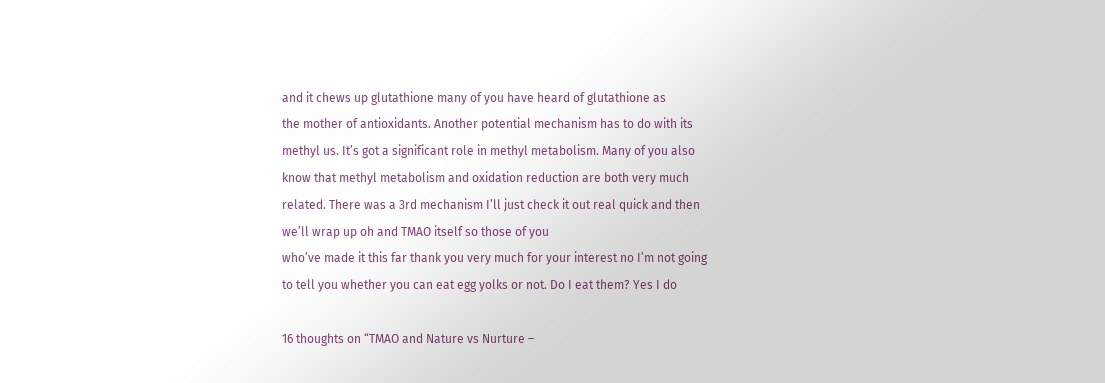and it chews up glutathione many of you have heard of glutathione as
the mother of antioxidants. Another potential mechanism has to do with its
methyl us. It’s got a significant role in methyl metabolism. Many of you also
know that methyl metabolism and oxidation reduction are both very much
related. There was a 3rd mechanism I’ll just check it out real quick and then
we’ll wrap up oh and TMAO itself so those of you
who’ve made it this far thank you very much for your interest no I’m not going
to tell you whether you can eat egg yolks or not. Do I eat them? Yes I do

16 thoughts on “TMAO and Nature vs Nurture –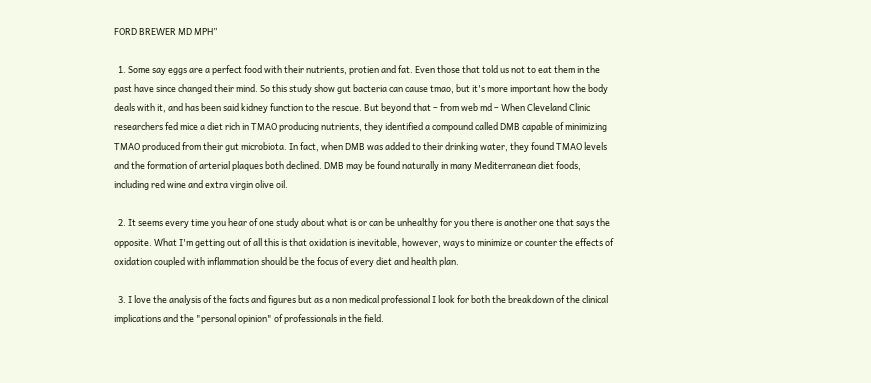FORD BREWER MD MPH”

  1. Some say eggs are a perfect food with their nutrients, protien and fat. Even those that told us not to eat them in the past have since changed their mind. So this study show gut bacteria can cause tmao, but it's more important how the body deals with it, and has been said kidney function to the rescue. But beyond that – from web md – When Cleveland Clinic researchers fed mice a diet rich in TMAO producing nutrients, they identified a compound called DMB capable of minimizing TMAO produced from their gut microbiota. In fact, when DMB was added to their drinking water, they found TMAO levels and the formation of arterial plaques both declined. DMB may be found naturally in many Mediterranean diet foods, including red wine and extra virgin olive oil.

  2. It seems every time you hear of one study about what is or can be unhealthy for you there is another one that says the opposite. What I'm getting out of all this is that oxidation is inevitable, however, ways to minimize or counter the effects of oxidation coupled with inflammation should be the focus of every diet and health plan.

  3. I love the analysis of the facts and figures but as a non medical professional I look for both the breakdown of the clinical implications and the "personal opinion" of professionals in the field.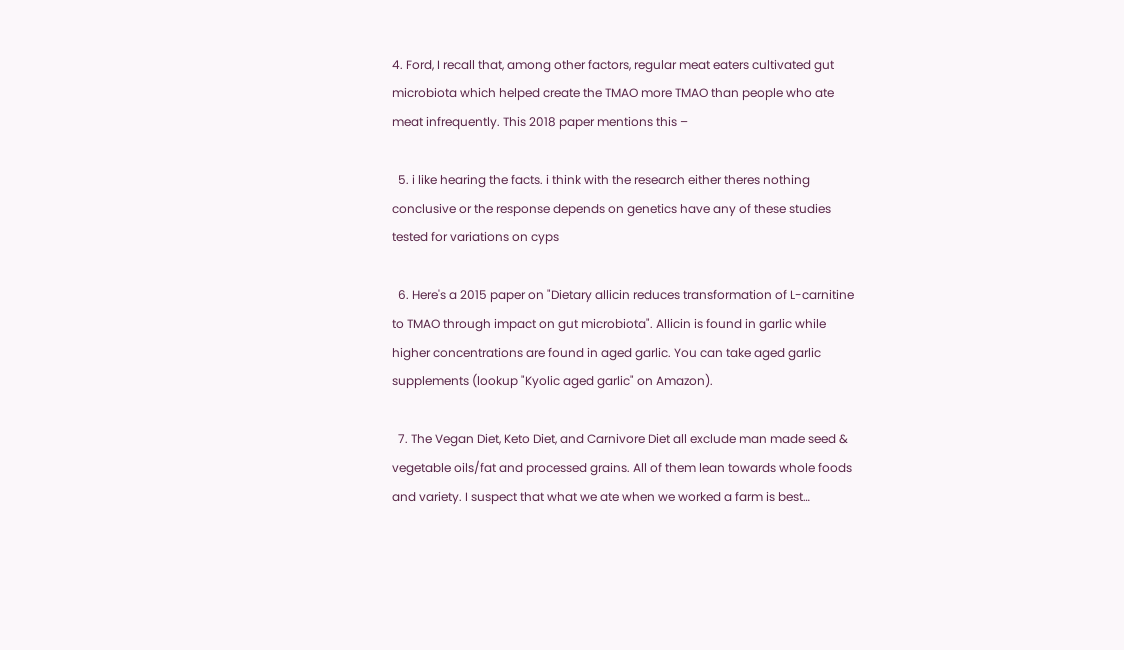4. Ford, I recall that, among other factors, regular meat eaters cultivated gut microbiota which helped create the TMAO more TMAO than people who ate meat infrequently. This 2018 paper mentions this –

  5. i like hearing the facts. i think with the research either theres nothing conclusive or the response depends on genetics have any of these studies tested for variations on cyps

  6. Here's a 2015 paper on "Dietary allicin reduces transformation of L-carnitine to TMAO through impact on gut microbiota". Allicin is found in garlic while higher concentrations are found in aged garlic. You can take aged garlic supplements (lookup "Kyolic aged garlic" on Amazon).

  7. The Vegan Diet, Keto Diet, and Carnivore Diet all exclude man made seed & vegetable oils/fat and processed grains. All of them lean towards whole foods and variety. I suspect that what we ate when we worked a farm is best…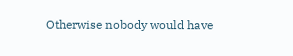Otherwise nobody would have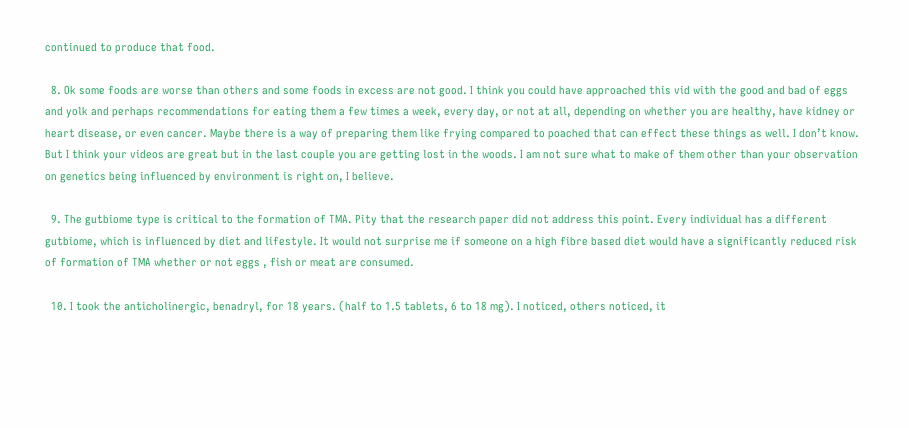continued to produce that food.

  8. Ok some foods are worse than others and some foods in excess are not good. I think you could have approached this vid with the good and bad of eggs and yolk and perhaps recommendations for eating them a few times a week, every day, or not at all, depending on whether you are healthy, have kidney or heart disease, or even cancer. Maybe there is a way of preparing them like frying compared to poached that can effect these things as well. I don’t know. But I think your videos are great but in the last couple you are getting lost in the woods. I am not sure what to make of them other than your observation on genetics being influenced by environment is right on, I believe.

  9. The gutbiome type is critical to the formation of TMA. Pity that the research paper did not address this point. Every individual has a different gutbiome, which is influenced by diet and lifestyle. It would not surprise me if someone on a high fibre based diet would have a significantly reduced risk of formation of TMA whether or not eggs , fish or meat are consumed.

  10. I took the anticholinergic, benadryl, for 18 years. (half to 1.5 tablets, 6 to 18 mg). I noticed, others noticed, it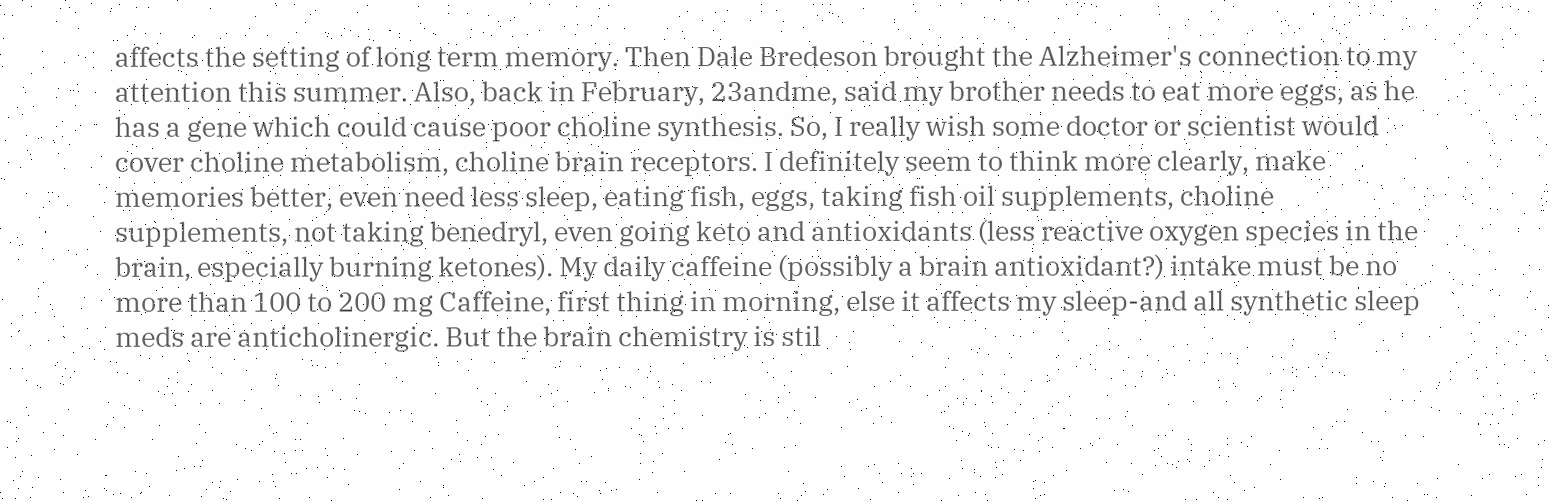affects the setting of long term memory. Then Dale Bredeson brought the Alzheimer's connection to my attention this summer. Also, back in February, 23andme, said my brother needs to eat more eggs, as he has a gene which could cause poor choline synthesis. So, I really wish some doctor or scientist would cover choline metabolism, choline brain receptors. I definitely seem to think more clearly, make memories better, even need less sleep, eating fish, eggs, taking fish oil supplements, choline supplements, not taking benedryl, even going keto and antioxidants (less reactive oxygen species in the brain, especially burning ketones). My daily caffeine (possibly a brain antioxidant?) intake must be no more than 100 to 200 mg Caffeine, first thing in morning, else it affects my sleep-and all synthetic sleep meds are anticholinergic. But the brain chemistry is stil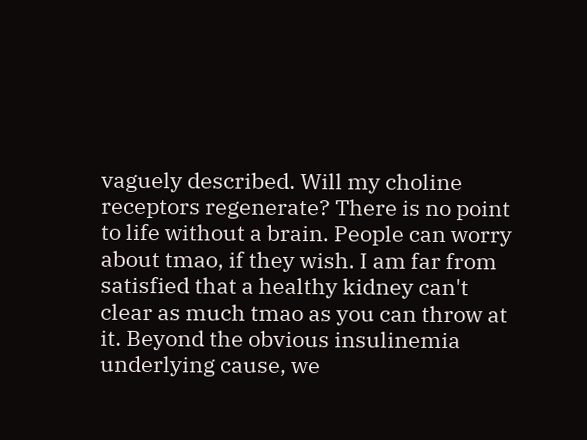vaguely described. Will my choline receptors regenerate? There is no point to life without a brain. People can worry about tmao, if they wish. I am far from satisfied that a healthy kidney can't clear as much tmao as you can throw at it. Beyond the obvious insulinemia underlying cause, we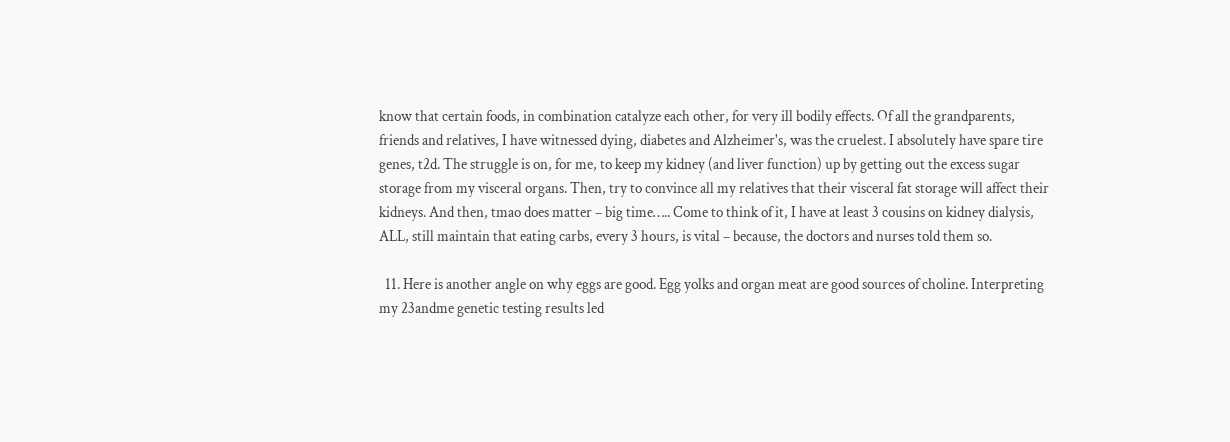know that certain foods, in combination catalyze each other, for very ill bodily effects. Of all the grandparents, friends and relatives, I have witnessed dying, diabetes and Alzheimer's, was the cruelest. I absolutely have spare tire genes, t2d. The struggle is on, for me, to keep my kidney (and liver function) up by getting out the excess sugar storage from my visceral organs. Then, try to convince all my relatives that their visceral fat storage will affect their kidneys. And then, tmao does matter – big time….. Come to think of it, I have at least 3 cousins on kidney dialysis, ALL, still maintain that eating carbs, every 3 hours, is vital – because, the doctors and nurses told them so.

  11. Here is another angle on why eggs are good. Egg yolks and organ meat are good sources of choline. Interpreting my 23andme genetic testing results led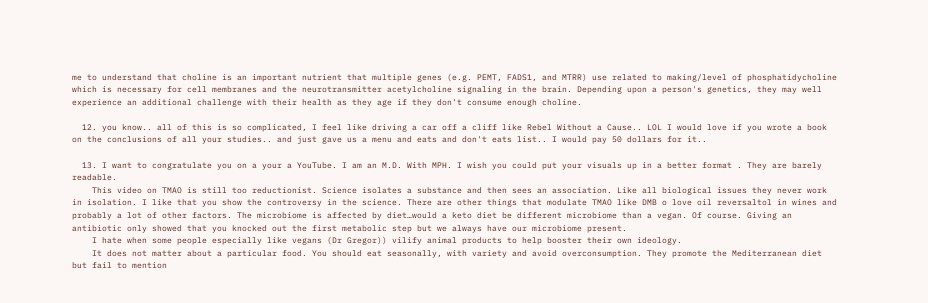me to understand that choline is an important nutrient that multiple genes (e.g. PEMT, FADS1, and MTRR) use related to making/level of phosphatidycholine which is necessary for cell membranes and the neurotransmitter acetylcholine signaling in the brain. Depending upon a person's genetics, they may well experience an additional challenge with their health as they age if they don't consume enough choline.

  12. you know.. all of this is so complicated, I feel like driving a car off a cliff like Rebel Without a Cause.. LOL I would love if you wrote a book on the conclusions of all your studies.. and just gave us a menu and eats and don't eats list.. I would pay 50 dollars for it..

  13. I want to congratulate you on a your a YouTube. I am an M.D. With MPH. I wish you could put your visuals up in a better format . They are barely readable.
    This video on TMAO is still too reductionist. Science isolates a substance and then sees an association. Like all biological issues they never work in isolation. I like that you show the controversy in the science. There are other things that modulate TMAO like DMB o love oil reversaltol in wines and probably a lot of other factors. The microbiome is affected by diet…would a keto diet be different microbiome than a vegan. Of course. Giving an antibiotic only showed that you knocked out the first metabolic step but we always have our microbiome present.
    I hate when some people especially like vegans (Dr Gregor)) vilify animal products to help booster their own ideology.
    It does not matter about a particular food. You should eat seasonally, with variety and avoid overconsumption. They promote the Mediterranean diet but fail to mention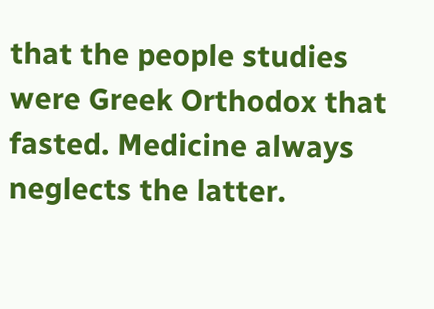that the people studies were Greek Orthodox that fasted. Medicine always neglects the latter.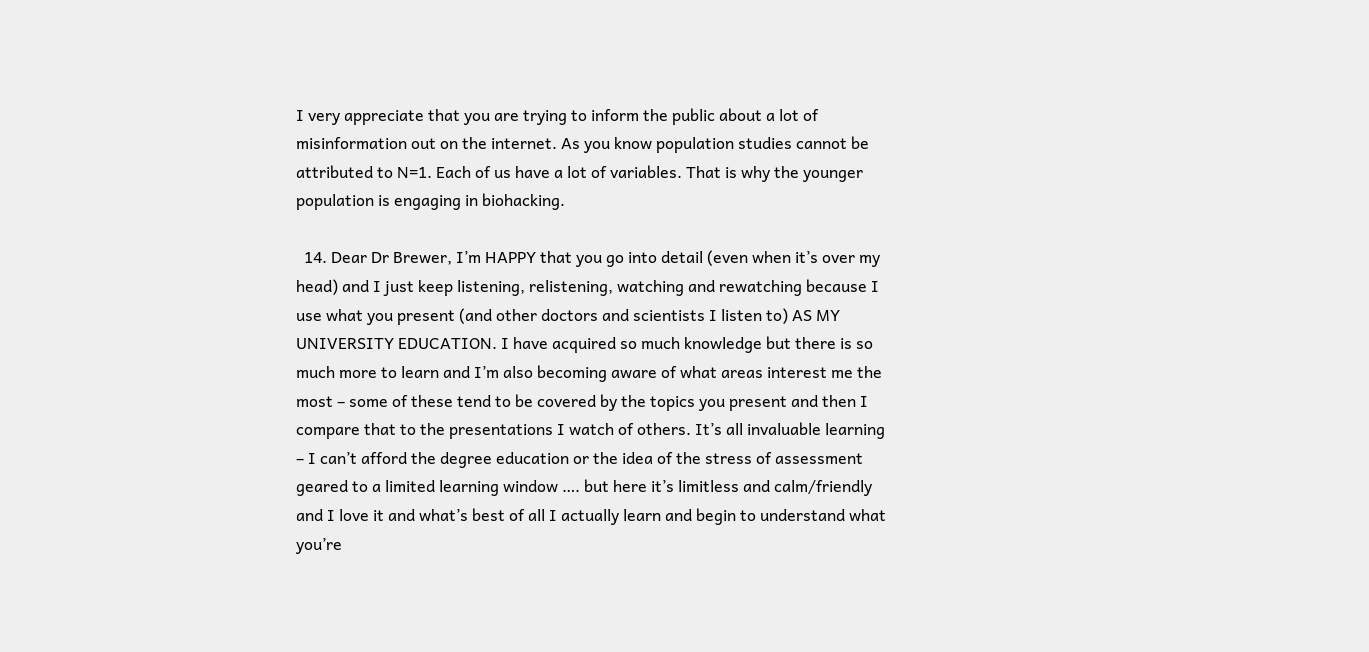I very appreciate that you are trying to inform the public about a lot of misinformation out on the internet. As you know population studies cannot be attributed to N=1. Each of us have a lot of variables. That is why the younger population is engaging in biohacking.

  14. Dear Dr Brewer, I’m HAPPY that you go into detail (even when it’s over my head) and I just keep listening, relistening, watching and rewatching because I use what you present (and other doctors and scientists I listen to) AS MY UNIVERSITY EDUCATION. I have acquired so much knowledge but there is so much more to learn and I’m also becoming aware of what areas interest me the most – some of these tend to be covered by the topics you present and then I compare that to the presentations I watch of others. It’s all invaluable learning – I can’t afford the degree education or the idea of the stress of assessment geared to a limited learning window …. but here it’s limitless and calm/friendly and I love it and what’s best of all I actually learn and begin to understand what you’re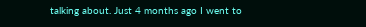talking about. Just 4 months ago I went to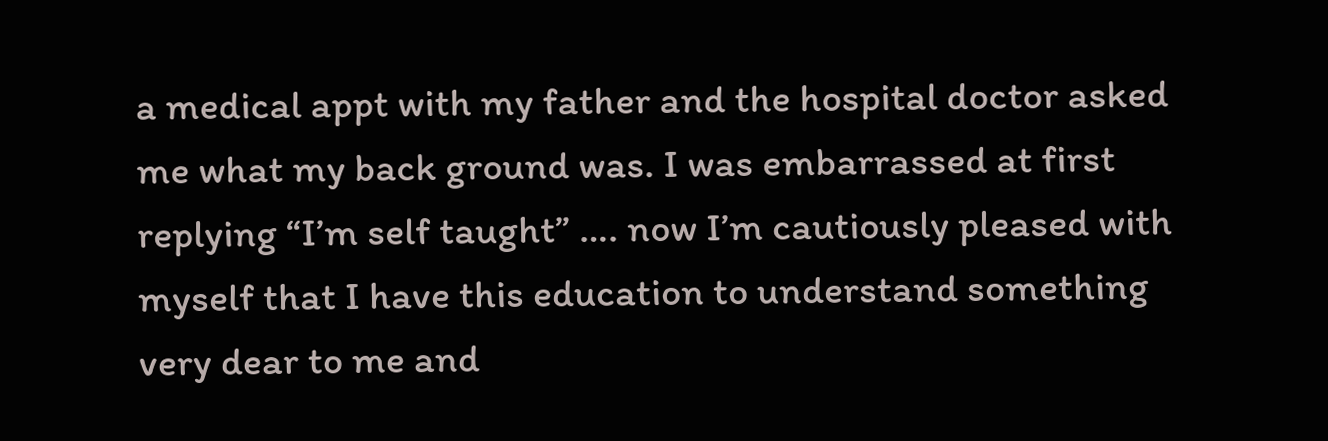a medical appt with my father and the hospital doctor asked me what my back ground was. I was embarrassed at first replying “I’m self taught” …. now I’m cautiously pleased with myself that I have this education to understand something very dear to me and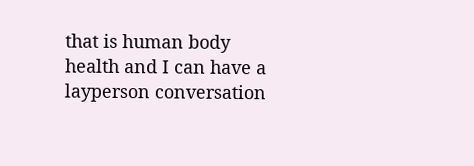that is human body health and I can have a layperson conversation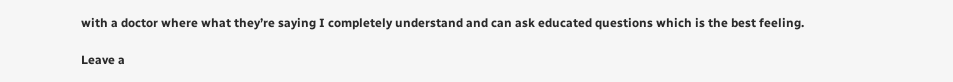with a doctor where what they’re saying I completely understand and can ask educated questions which is the best feeling.

Leave a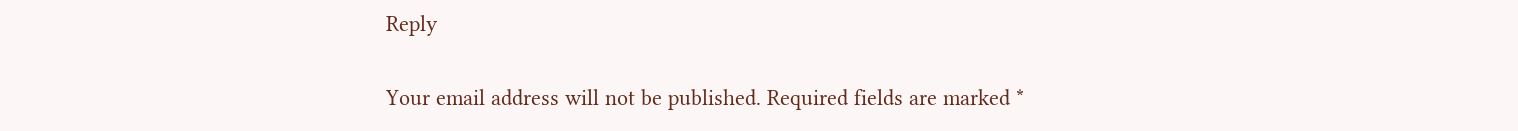Reply

Your email address will not be published. Required fields are marked *